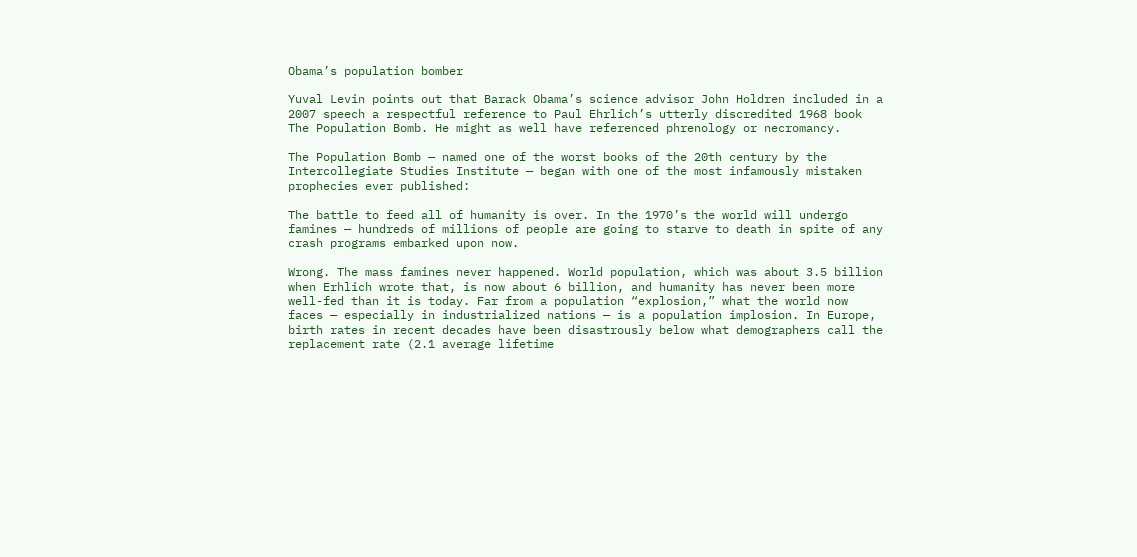Obama’s population bomber

Yuval Levin points out that Barack Obama’s science advisor John Holdren included in a 2007 speech a respectful reference to Paul Ehrlich’s utterly discredited 1968 book The Population Bomb. He might as well have referenced phrenology or necromancy.

The Population Bomb — named one of the worst books of the 20th century by the Intercollegiate Studies Institute — began with one of the most infamously mistaken prophecies ever published:

The battle to feed all of humanity is over. In the 1970’s the world will undergo famines — hundreds of millions of people are going to starve to death in spite of any crash programs embarked upon now.

Wrong. The mass famines never happened. World population, which was about 3.5 billion when Erhlich wrote that, is now about 6 billion, and humanity has never been more well-fed than it is today. Far from a population “explosion,” what the world now faces — especially in industrialized nations — is a population implosion. In Europe, birth rates in recent decades have been disastrously below what demographers call the replacement rate (2.1 average lifetime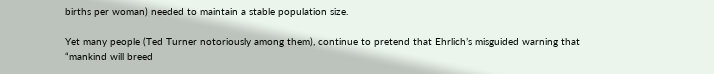births per woman) needed to maintain a stable population size.

Yet many people (Ted Turner notoriously among them), continue to pretend that Ehrlich’s misguided warning that “mankind will breed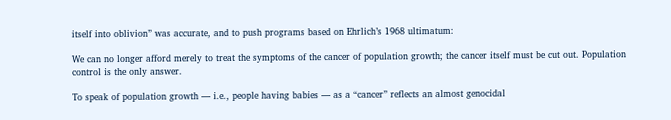itself into oblivion” was accurate, and to push programs based on Ehrlich’s 1968 ultimatum:

We can no longer afford merely to treat the symptoms of the cancer of population growth; the cancer itself must be cut out. Population control is the only answer.

To speak of population growth — i.e., people having babies — as a “cancer” reflects an almost genocidal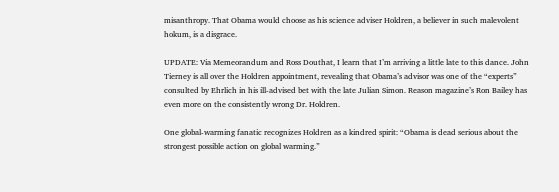misanthropy. That Obama would choose as his science adviser Holdren, a believer in such malevolent hokum, is a disgrace.

UPDATE: Via Memeorandum and Ross Douthat, I learn that I’m arriving a little late to this dance. John Tierney is all over the Holdren appointment, revealing that Obama’s advisor was one of the “experts” consulted by Ehrlich in his ill-advised bet with the late Julian Simon. Reason magazine’s Ron Bailey has even more on the consistently wrong Dr. Holdren.

One global-warming fanatic recognizes Holdren as a kindred spirit: “Obama is dead serious about the strongest possible action on global warming.”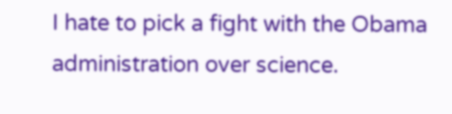I hate to pick a fight with the Obama administration over science.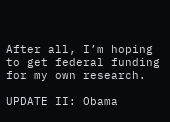After all, I’m hoping to get federal funding for my own research.

UPDATE II: Obama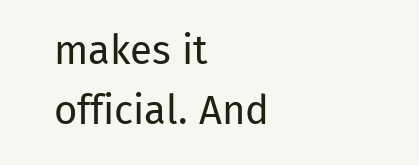makes it official. And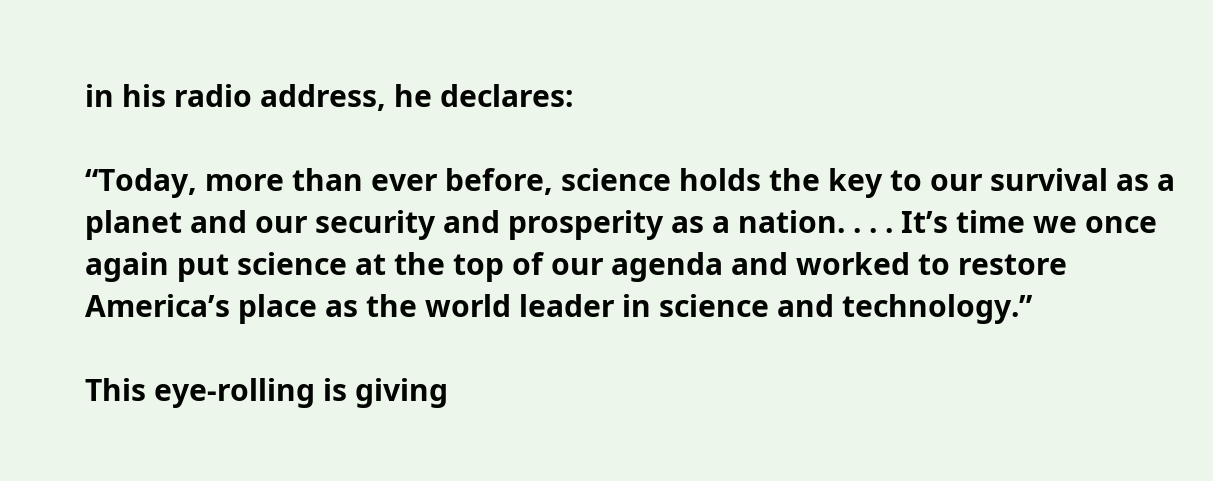in his radio address, he declares:

“Today, more than ever before, science holds the key to our survival as a planet and our security and prosperity as a nation. . . . It’s time we once again put science at the top of our agenda and worked to restore America’s place as the world leader in science and technology.”

This eye-rolling is giving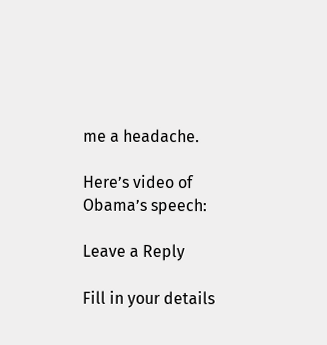me a headache.

Here’s video of Obama’s speech:

Leave a Reply

Fill in your details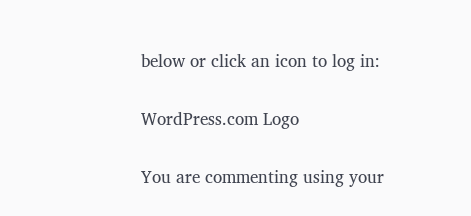below or click an icon to log in:

WordPress.com Logo

You are commenting using your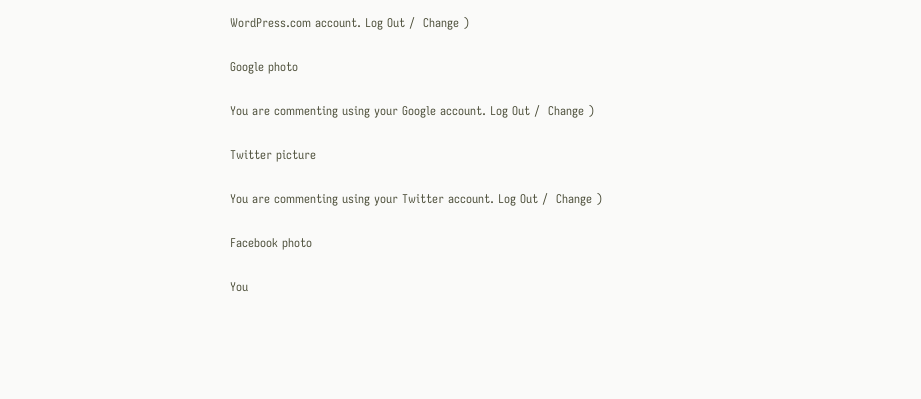WordPress.com account. Log Out /  Change )

Google photo

You are commenting using your Google account. Log Out /  Change )

Twitter picture

You are commenting using your Twitter account. Log Out /  Change )

Facebook photo

You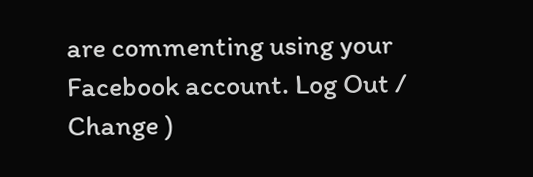are commenting using your Facebook account. Log Out /  Change )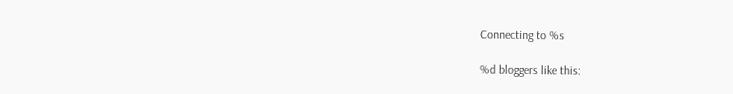Connecting to %s

%d bloggers like this: